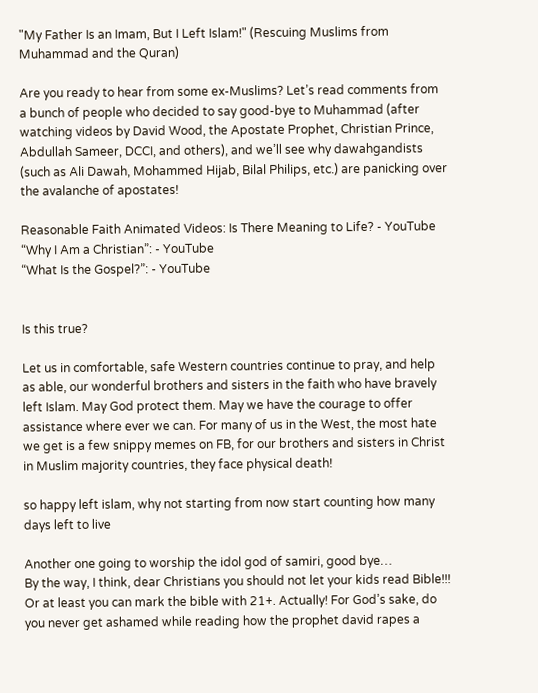"My Father Is an Imam, But I Left Islam!" (Rescuing Muslims from Muhammad and the Quran)

Are you ready to hear from some ex-Muslims? Let’s read comments from a bunch of people who decided to say good-bye to Muhammad (after watching videos by David Wood, the Apostate Prophet, Christian Prince, Abdullah Sameer, DCCI, and others), and we’ll see why dawahgandists (such as Ali Dawah, Mohammed Hijab, Bilal Philips, etc.) are panicking over the avalanche of apostates!

Reasonable Faith Animated Videos: Is There Meaning to Life? - YouTube
“Why I Am a Christian”: - YouTube
“What Is the Gospel?”: - YouTube


Is this true?

Let us in comfortable, safe Western countries continue to pray, and help as able, our wonderful brothers and sisters in the faith who have bravely left Islam. May God protect them. May we have the courage to offer assistance where ever we can. For many of us in the West, the most hate we get is a few snippy memes on FB, for our brothers and sisters in Christ in Muslim majority countries, they face physical death!

so happy left islam, why not starting from now start counting how many days left to live

Another one going to worship the idol god of samiri, good bye…
By the way, I think, dear Christians you should not let your kids read Bible!!! Or at least you can mark the bible with 21+. Actually! For God’s sake, do you never get ashamed while reading how the prophet david rapes a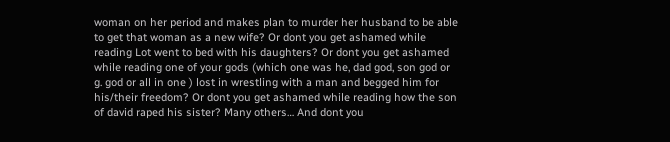woman on her period and makes plan to murder her husband to be able to get that woman as a new wife? Or dont you get ashamed while reading Lot went to bed with his daughters? Or dont you get ashamed while reading one of your gods (which one was he, dad god, son god or g. god or all in one ) lost in wrestling with a man and begged him for his/their freedom? Or dont you get ashamed while reading how the son of david raped his sister? Many others… And dont you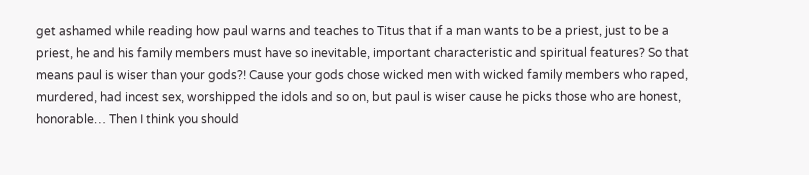get ashamed while reading how paul warns and teaches to Titus that if a man wants to be a priest, just to be a priest, he and his family members must have so inevitable, important characteristic and spiritual features? So that means paul is wiser than your gods?! Cause your gods chose wicked men with wicked family members who raped, murdered, had incest sex, worshipped the idols and so on, but paul is wiser cause he picks those who are honest, honorable… Then I think you should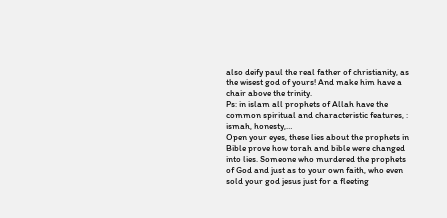also deify paul the real father of christianity, as the wisest god of yours! And make him have a chair above the trinity.
Ps: in islam all prophets of Allah have the common spiritual and characteristic features, : ismah, honesty,…
Open your eyes, these lies about the prophets in Bible prove how torah and bible were changed into lies. Someone who murdered the prophets of God and just as to your own faith, who even sold your god jesus just for a fleeting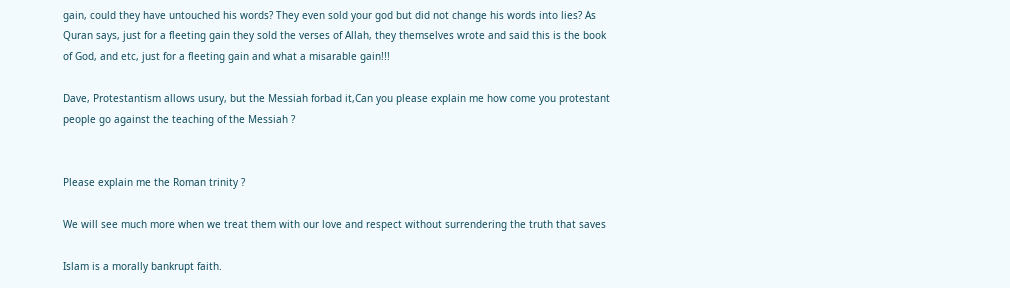gain, could they have untouched his words? They even sold your god but did not change his words into lies? As Quran says, just for a fleeting gain they sold the verses of Allah, they themselves wrote and said this is the book of God, and etc, just for a fleeting gain and what a misarable gain!!!

Dave, Protestantism allows usury, but the Messiah forbad it,Can you please explain me how come you protestant people go against the teaching of the Messiah ?


Please explain me the Roman trinity ?

We will see much more when we treat them with our love and respect without surrendering the truth that saves

Islam is a morally bankrupt faith.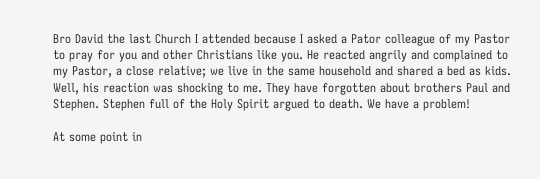Bro David the last Church I attended because I asked a Pator colleague of my Pastor to pray for you and other Christians like you. He reacted angrily and complained to my Pastor, a close relative; we live in the same household and shared a bed as kids. Well, his reaction was shocking to me. They have forgotten about brothers Paul and Stephen. Stephen full of the Holy Spirit argued to death. We have a problem!

At some point in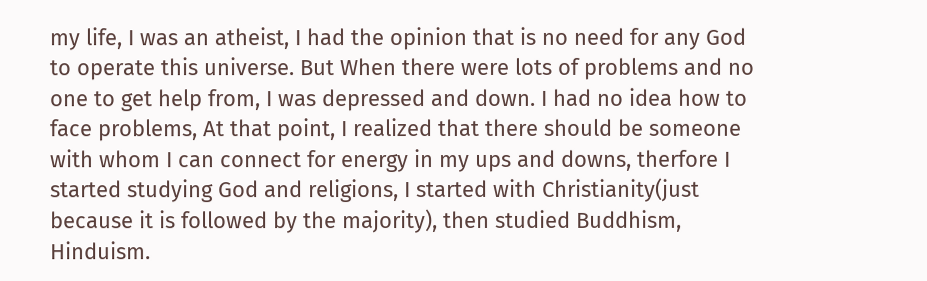my life, I was an atheist, I had the opinion that is no need for any God to operate this universe. But When there were lots of problems and no one to get help from, I was depressed and down. I had no idea how to face problems, At that point, I realized that there should be someone with whom I can connect for energy in my ups and downs, therfore I started studying God and religions, I started with Christianity(just because it is followed by the majority), then studied Buddhism, Hinduism.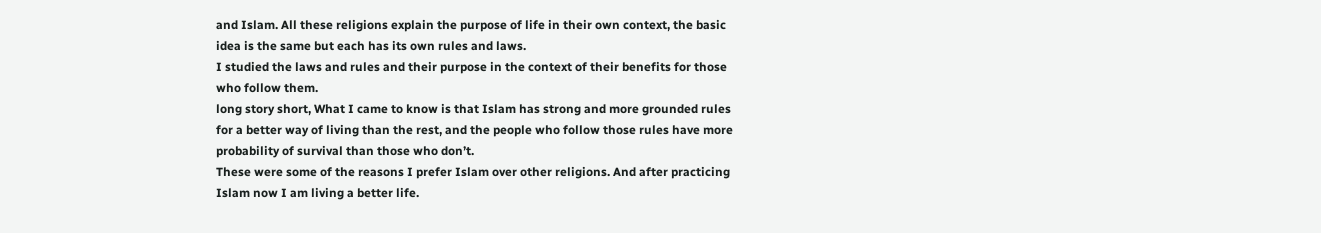and Islam. All these religions explain the purpose of life in their own context, the basic idea is the same but each has its own rules and laws.
I studied the laws and rules and their purpose in the context of their benefits for those who follow them.
long story short, What I came to know is that Islam has strong and more grounded rules for a better way of living than the rest, and the people who follow those rules have more probability of survival than those who don’t.
These were some of the reasons I prefer Islam over other religions. And after practicing Islam now I am living a better life.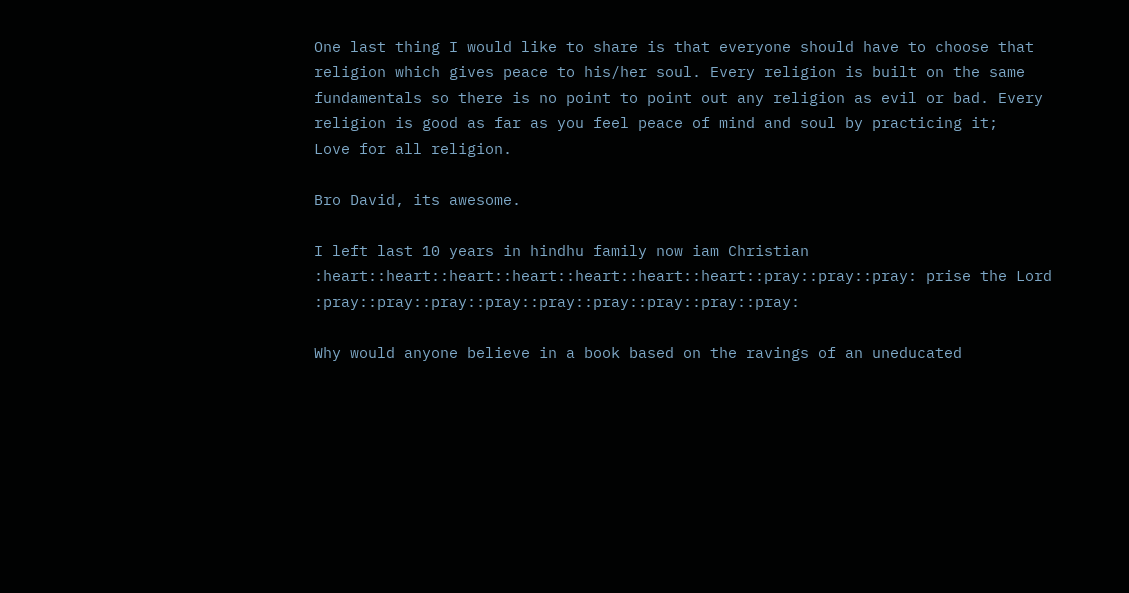One last thing I would like to share is that everyone should have to choose that religion which gives peace to his/her soul. Every religion is built on the same fundamentals so there is no point to point out any religion as evil or bad. Every religion is good as far as you feel peace of mind and soul by practicing it;
Love for all religion.

Bro David, its awesome.

I left last 10 years in hindhu family now iam Christian :heart::heart::heart::heart::heart::heart::heart::pray::pray::pray: prise the Lord :pray::pray::pray::pray::pray::pray::pray::pray::pray:

Why would anyone believe in a book based on the ravings of an uneducated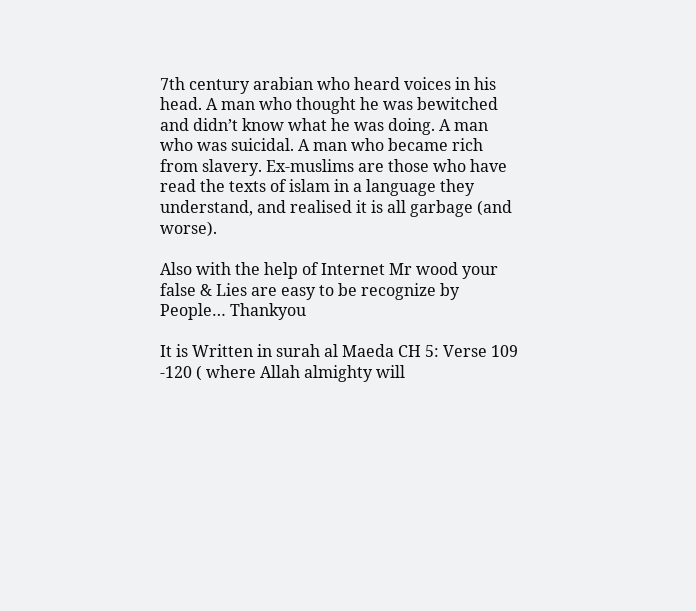7th century arabian who heard voices in his head. A man who thought he was bewitched and didn’t know what he was doing. A man who was suicidal. A man who became rich from slavery. Ex-muslims are those who have read the texts of islam in a language they understand, and realised it is all garbage (and worse).

Also with the help of Internet Mr wood your false & Lies are easy to be recognize by People… Thankyou

It is Written in surah al Maeda CH 5: Verse 109 -120 ( where Allah almighty will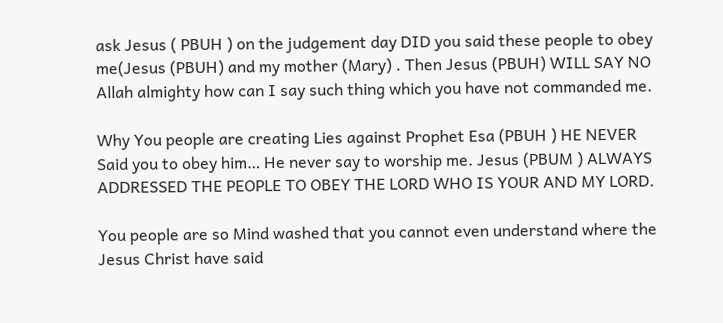ask Jesus ( PBUH ) on the judgement day DID you said these people to obey me(Jesus (PBUH) and my mother (Mary) . Then Jesus (PBUH) WILL SAY NO Allah almighty how can I say such thing which you have not commanded me.

Why You people are creating Lies against Prophet Esa (PBUH ) HE NEVER Said you to obey him… He never say to worship me. Jesus (PBUM ) ALWAYS ADDRESSED THE PEOPLE TO OBEY THE LORD WHO IS YOUR AND MY LORD.

You people are so Mind washed that you cannot even understand where the Jesus Christ have said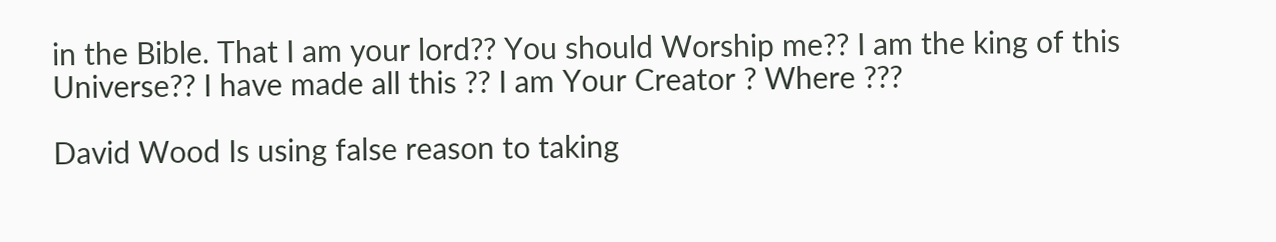in the Bible. That I am your lord?? You should Worship me?? I am the king of this Universe?? I have made all this ?? I am Your Creator ? Where ???

David Wood Is using false reason to taking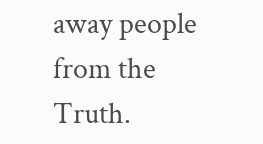away people from the Truth.